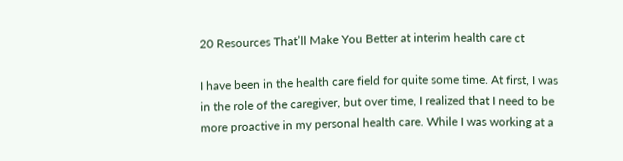20 Resources That’ll Make You Better at interim health care ct

I have been in the health care field for quite some time. At first, I was in the role of the caregiver, but over time, I realized that I need to be more proactive in my personal health care. While I was working at a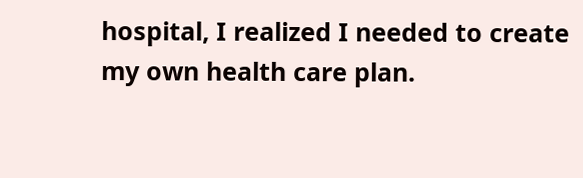hospital, I realized I needed to create my own health care plan.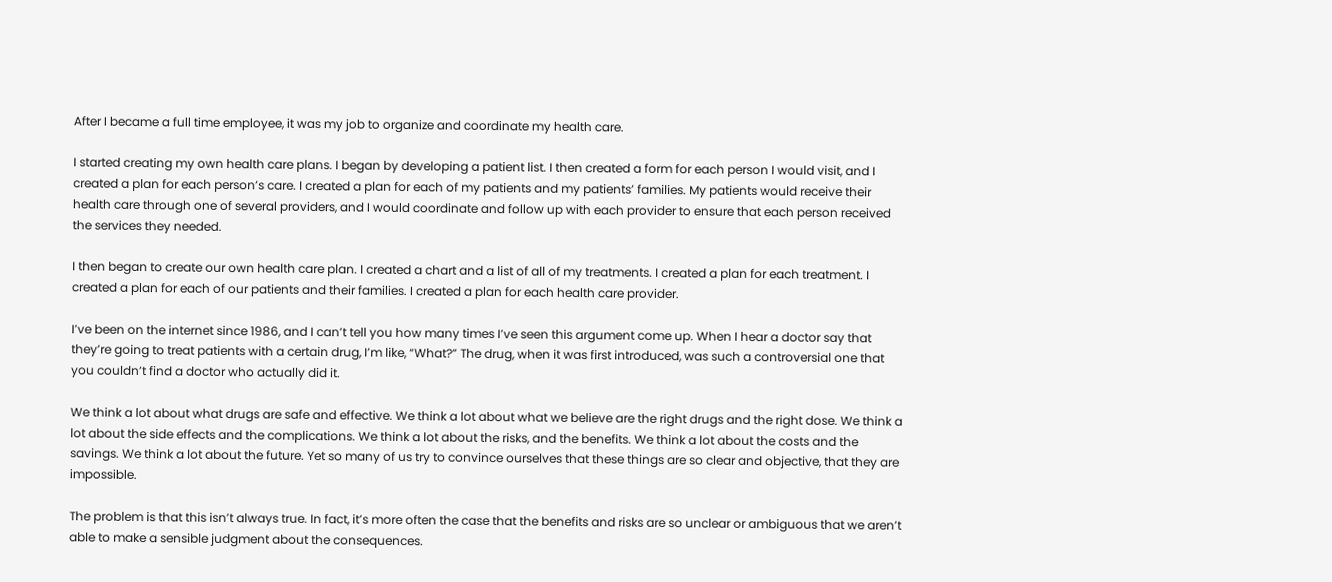After I became a full time employee, it was my job to organize and coordinate my health care.

I started creating my own health care plans. I began by developing a patient list. I then created a form for each person I would visit, and I created a plan for each person’s care. I created a plan for each of my patients and my patients’ families. My patients would receive their health care through one of several providers, and I would coordinate and follow up with each provider to ensure that each person received the services they needed.

I then began to create our own health care plan. I created a chart and a list of all of my treatments. I created a plan for each treatment. I created a plan for each of our patients and their families. I created a plan for each health care provider.

I’ve been on the internet since 1986, and I can’t tell you how many times I’ve seen this argument come up. When I hear a doctor say that they’re going to treat patients with a certain drug, I’m like, “What?” The drug, when it was first introduced, was such a controversial one that you couldn’t find a doctor who actually did it.

We think a lot about what drugs are safe and effective. We think a lot about what we believe are the right drugs and the right dose. We think a lot about the side effects and the complications. We think a lot about the risks, and the benefits. We think a lot about the costs and the savings. We think a lot about the future. Yet so many of us try to convince ourselves that these things are so clear and objective, that they are impossible.

The problem is that this isn’t always true. In fact, it’s more often the case that the benefits and risks are so unclear or ambiguous that we aren’t able to make a sensible judgment about the consequences.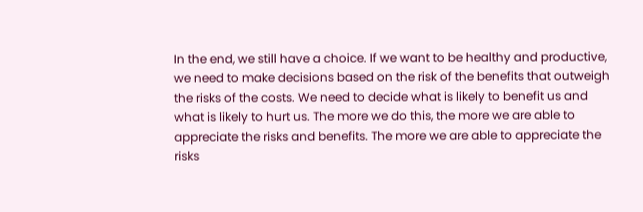In the end, we still have a choice. If we want to be healthy and productive, we need to make decisions based on the risk of the benefits that outweigh the risks of the costs. We need to decide what is likely to benefit us and what is likely to hurt us. The more we do this, the more we are able to appreciate the risks and benefits. The more we are able to appreciate the risks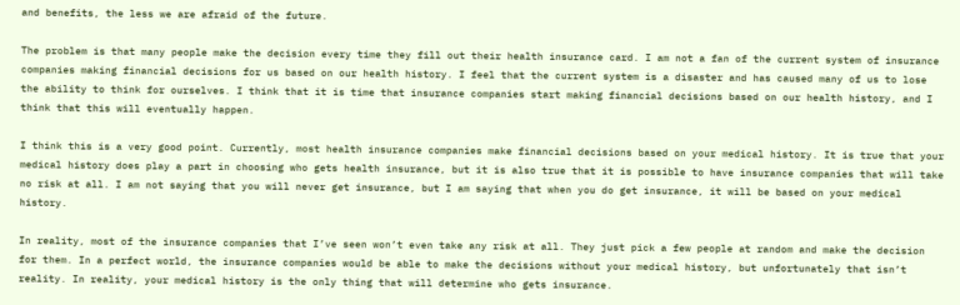and benefits, the less we are afraid of the future.

The problem is that many people make the decision every time they fill out their health insurance card. I am not a fan of the current system of insurance companies making financial decisions for us based on our health history. I feel that the current system is a disaster and has caused many of us to lose the ability to think for ourselves. I think that it is time that insurance companies start making financial decisions based on our health history, and I think that this will eventually happen.

I think this is a very good point. Currently, most health insurance companies make financial decisions based on your medical history. It is true that your medical history does play a part in choosing who gets health insurance, but it is also true that it is possible to have insurance companies that will take no risk at all. I am not saying that you will never get insurance, but I am saying that when you do get insurance, it will be based on your medical history.

In reality, most of the insurance companies that I’ve seen won’t even take any risk at all. They just pick a few people at random and make the decision for them. In a perfect world, the insurance companies would be able to make the decisions without your medical history, but unfortunately that isn’t reality. In reality, your medical history is the only thing that will determine who gets insurance.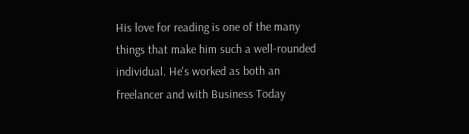His love for reading is one of the many things that make him such a well-rounded individual. He's worked as both an freelancer and with Business Today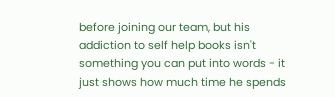before joining our team, but his addiction to self help books isn't something you can put into words - it just shows how much time he spends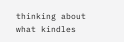thinking about what kindles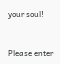your soul!


Please enter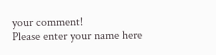your comment!
Please enter your name here